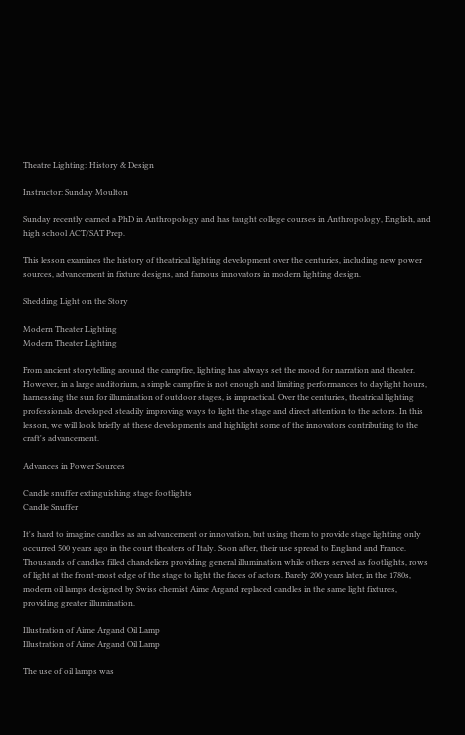Theatre Lighting: History & Design

Instructor: Sunday Moulton

Sunday recently earned a PhD in Anthropology and has taught college courses in Anthropology, English, and high school ACT/SAT Prep.

This lesson examines the history of theatrical lighting development over the centuries, including new power sources, advancement in fixture designs, and famous innovators in modern lighting design.

Shedding Light on the Story

Modern Theater Lighting
Modern Theater Lighting

From ancient storytelling around the campfire, lighting has always set the mood for narration and theater. However, in a large auditorium, a simple campfire is not enough and limiting performances to daylight hours, harnessing the sun for illumination of outdoor stages, is impractical. Over the centuries, theatrical lighting professionals developed steadily improving ways to light the stage and direct attention to the actors. In this lesson, we will look briefly at these developments and highlight some of the innovators contributing to the craft's advancement.

Advances in Power Sources

Candle snuffer extinguishing stage footlights
Candle Snuffer

It's hard to imagine candles as an advancement or innovation, but using them to provide stage lighting only occurred 500 years ago in the court theaters of Italy. Soon after, their use spread to England and France. Thousands of candles filled chandeliers providing general illumination while others served as footlights, rows of light at the front-most edge of the stage to light the faces of actors. Barely 200 years later, in the 1780s, modern oil lamps designed by Swiss chemist Aime Argand replaced candles in the same light fixtures, providing greater illumination.

Illustration of Aime Argand Oil Lamp
Illustration of Aime Argand Oil Lamp

The use of oil lamps was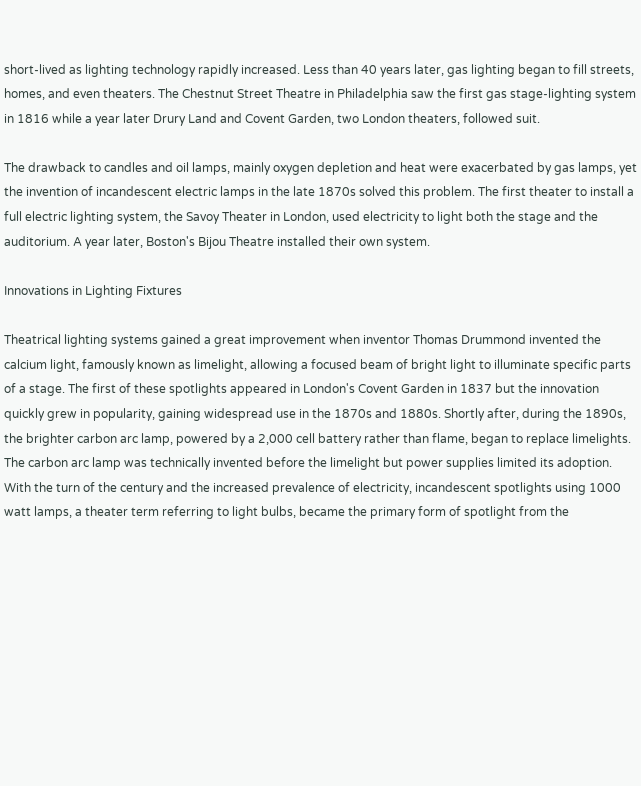short-lived as lighting technology rapidly increased. Less than 40 years later, gas lighting began to fill streets, homes, and even theaters. The Chestnut Street Theatre in Philadelphia saw the first gas stage-lighting system in 1816 while a year later Drury Land and Covent Garden, two London theaters, followed suit.

The drawback to candles and oil lamps, mainly oxygen depletion and heat were exacerbated by gas lamps, yet the invention of incandescent electric lamps in the late 1870s solved this problem. The first theater to install a full electric lighting system, the Savoy Theater in London, used electricity to light both the stage and the auditorium. A year later, Boston's Bijou Theatre installed their own system.

Innovations in Lighting Fixtures

Theatrical lighting systems gained a great improvement when inventor Thomas Drummond invented the calcium light, famously known as limelight, allowing a focused beam of bright light to illuminate specific parts of a stage. The first of these spotlights appeared in London's Covent Garden in 1837 but the innovation quickly grew in popularity, gaining widespread use in the 1870s and 1880s. Shortly after, during the 1890s, the brighter carbon arc lamp, powered by a 2,000 cell battery rather than flame, began to replace limelights. The carbon arc lamp was technically invented before the limelight but power supplies limited its adoption. With the turn of the century and the increased prevalence of electricity, incandescent spotlights using 1000 watt lamps, a theater term referring to light bulbs, became the primary form of spotlight from the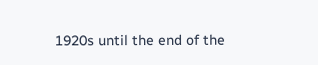1920s until the end of the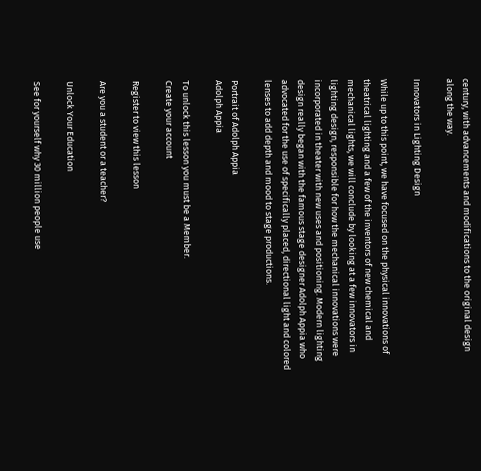century, with advancements and modifications to the original design along the way.

Innovators in Lighting Design

While up to this point, we have focused on the physical innovations of theatrical lighting and a few of the inventors of new chemical and mechanical lights, we will conclude by looking at a few innovators in lighting design, responsible for how the mechanical innovations were incorporated in theater with new uses and positioning. Modern lighting design really began with the famous stage designer Adolph Appia who advocated for the use of specifically placed, directional light and colored lenses to add depth and mood to stage productions.

Portrait of Adolph Appia
Adolph Appia

To unlock this lesson you must be a Member.
Create your account

Register to view this lesson

Are you a student or a teacher?

Unlock Your Education

See for yourself why 30 million people use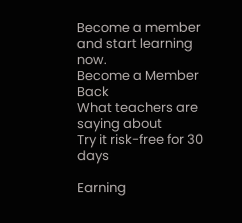Become a member and start learning now.
Become a Member  Back
What teachers are saying about
Try it risk-free for 30 days

Earning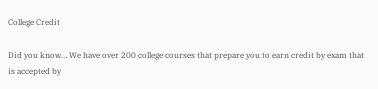College Credit

Did you know… We have over 200 college courses that prepare you to earn credit by exam that is accepted by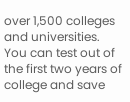over 1,500 colleges and universities. You can test out of the first two years of college and save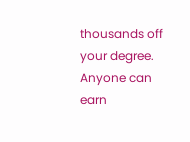thousands off your degree. Anyone can earn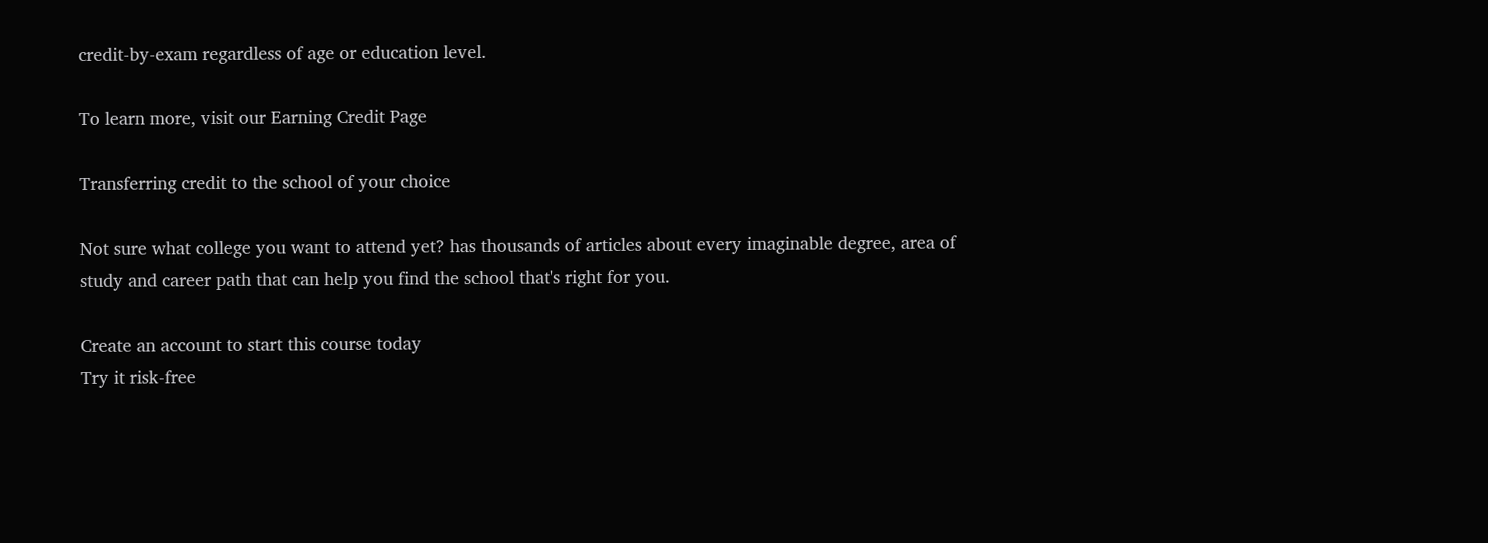credit-by-exam regardless of age or education level.

To learn more, visit our Earning Credit Page

Transferring credit to the school of your choice

Not sure what college you want to attend yet? has thousands of articles about every imaginable degree, area of study and career path that can help you find the school that's right for you.

Create an account to start this course today
Try it risk-free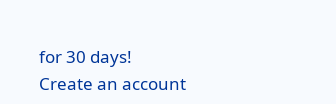for 30 days!
Create an account